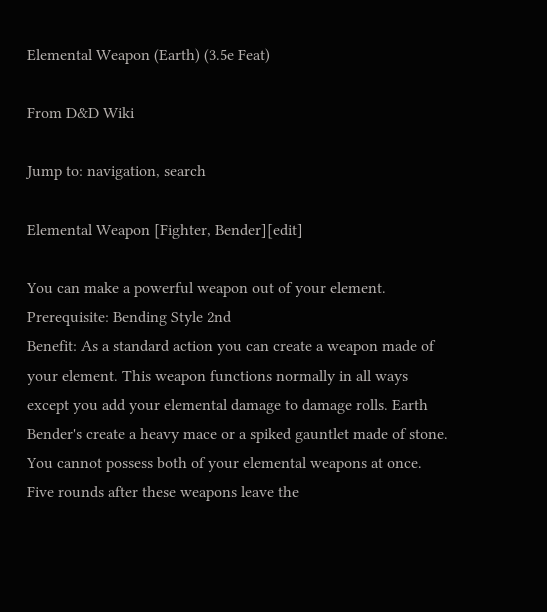Elemental Weapon (Earth) (3.5e Feat)

From D&D Wiki

Jump to: navigation, search

Elemental Weapon [Fighter, Bender][edit]

You can make a powerful weapon out of your element.
Prerequisite: Bending Style 2nd
Benefit: As a standard action you can create a weapon made of your element. This weapon functions normally in all ways except you add your elemental damage to damage rolls. Earth Bender's create a heavy mace or a spiked gauntlet made of stone. You cannot possess both of your elemental weapons at once. Five rounds after these weapons leave the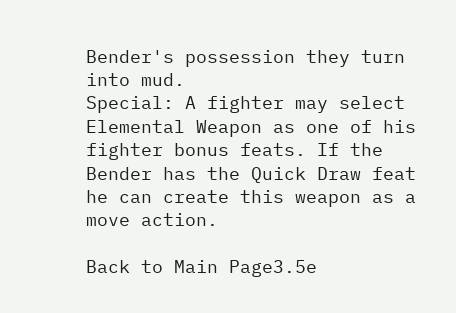Bender's possession they turn into mud.
Special: A fighter may select Elemental Weapon as one of his fighter bonus feats. If the Bender has the Quick Draw feat he can create this weapon as a move action.

Back to Main Page3.5e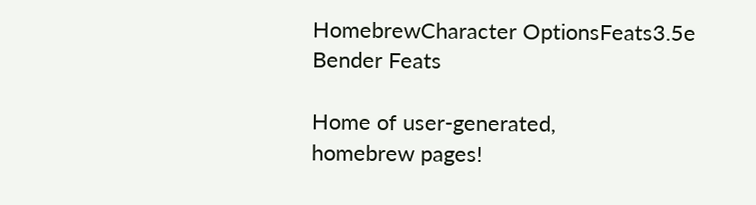HomebrewCharacter OptionsFeats3.5e Bender Feats

Home of user-generated,
homebrew pages!